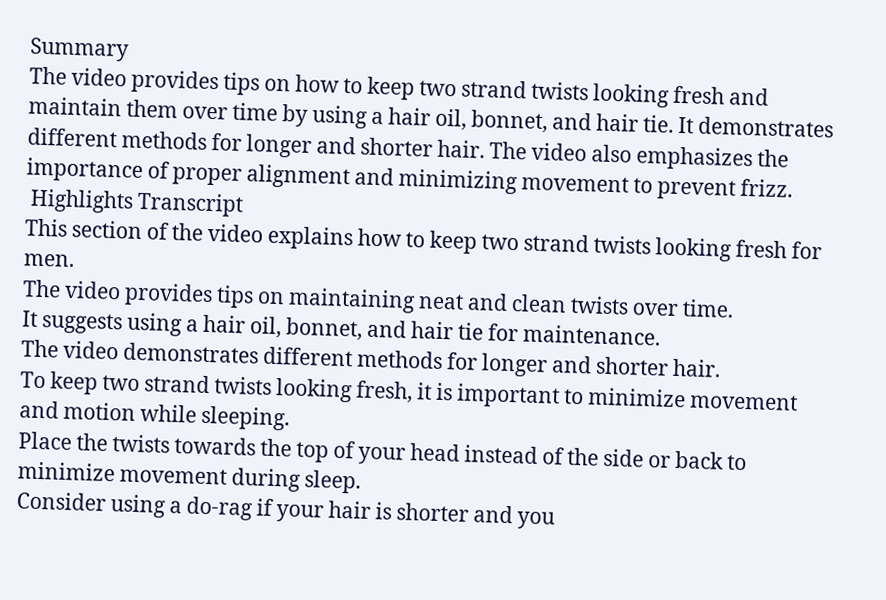Summary
The video provides tips on how to keep two strand twists looking fresh and maintain them over time by using a hair oil, bonnet, and hair tie. It demonstrates different methods for longer and shorter hair. The video also emphasizes the importance of proper alignment and minimizing movement to prevent frizz.
 Highlights Transcript
This section of the video explains how to keep two strand twists looking fresh for men.
The video provides tips on maintaining neat and clean twists over time.
It suggests using a hair oil, bonnet, and hair tie for maintenance.
The video demonstrates different methods for longer and shorter hair.
To keep two strand twists looking fresh, it is important to minimize movement and motion while sleeping.
Place the twists towards the top of your head instead of the side or back to minimize movement during sleep.
Consider using a do-rag if your hair is shorter and you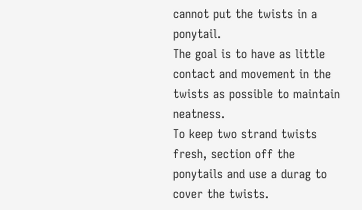cannot put the twists in a ponytail.
The goal is to have as little contact and movement in the twists as possible to maintain neatness.
To keep two strand twists fresh, section off the ponytails and use a durag to cover the twists.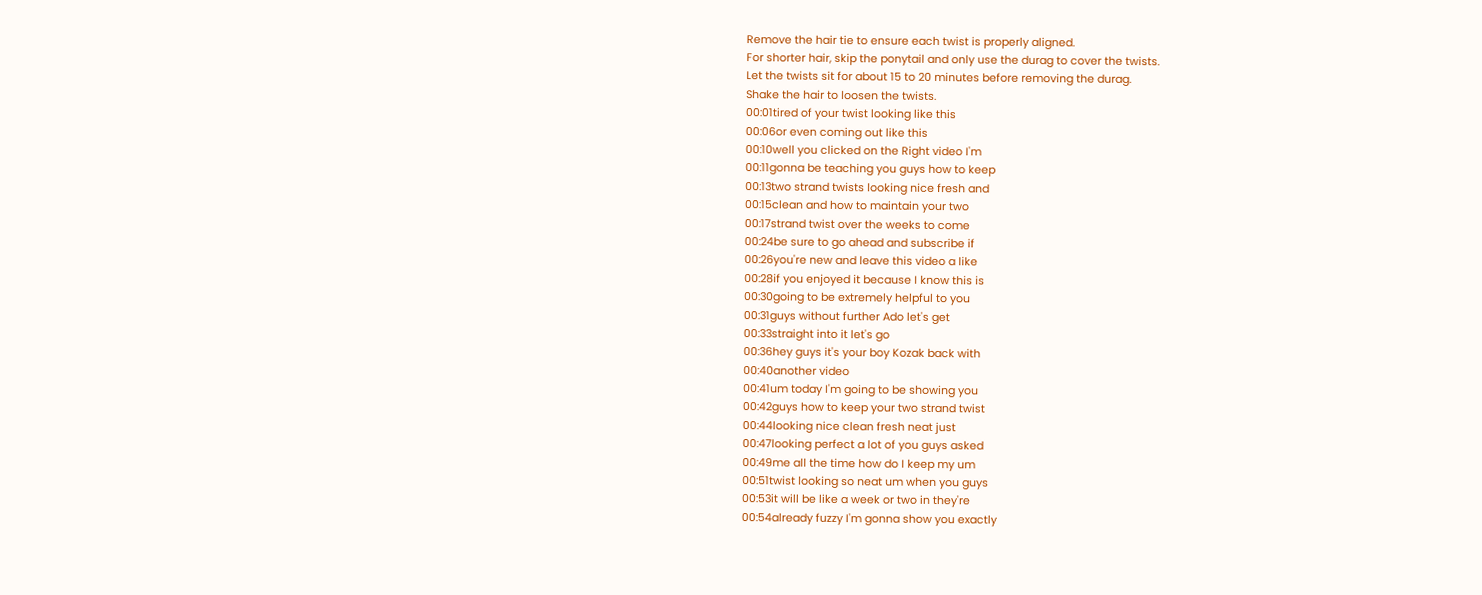Remove the hair tie to ensure each twist is properly aligned.
For shorter hair, skip the ponytail and only use the durag to cover the twists.
Let the twists sit for about 15 to 20 minutes before removing the durag.
Shake the hair to loosen the twists.
00:01tired of your twist looking like this
00:06or even coming out like this
00:10well you clicked on the Right video I'm
00:11gonna be teaching you guys how to keep
00:13two strand twists looking nice fresh and
00:15clean and how to maintain your two
00:17strand twist over the weeks to come
00:24be sure to go ahead and subscribe if
00:26you're new and leave this video a like
00:28if you enjoyed it because I know this is
00:30going to be extremely helpful to you
00:31guys without further Ado let's get
00:33straight into it let's go
00:36hey guys it's your boy Kozak back with
00:40another video
00:41um today I'm going to be showing you
00:42guys how to keep your two strand twist
00:44looking nice clean fresh neat just
00:47looking perfect a lot of you guys asked
00:49me all the time how do I keep my um
00:51twist looking so neat um when you guys
00:53it will be like a week or two in they're
00:54already fuzzy I'm gonna show you exactly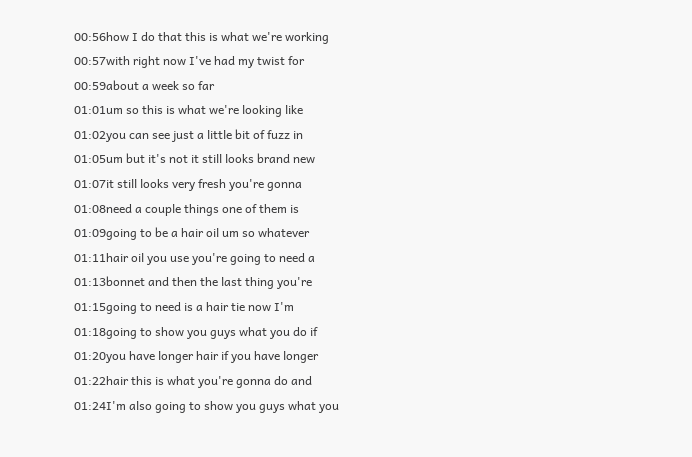00:56how I do that this is what we're working
00:57with right now I've had my twist for
00:59about a week so far
01:01um so this is what we're looking like
01:02you can see just a little bit of fuzz in
01:05um but it's not it still looks brand new
01:07it still looks very fresh you're gonna
01:08need a couple things one of them is
01:09going to be a hair oil um so whatever
01:11hair oil you use you're going to need a
01:13bonnet and then the last thing you're
01:15going to need is a hair tie now I'm
01:18going to show you guys what you do if
01:20you have longer hair if you have longer
01:22hair this is what you're gonna do and
01:24I'm also going to show you guys what you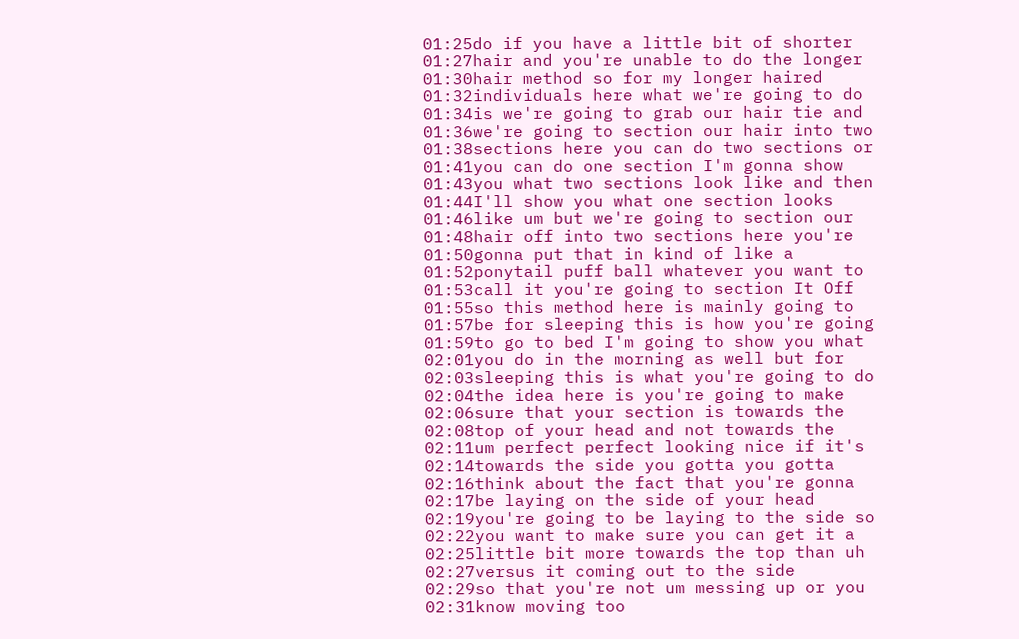01:25do if you have a little bit of shorter
01:27hair and you're unable to do the longer
01:30hair method so for my longer haired
01:32individuals here what we're going to do
01:34is we're going to grab our hair tie and
01:36we're going to section our hair into two
01:38sections here you can do two sections or
01:41you can do one section I'm gonna show
01:43you what two sections look like and then
01:44I'll show you what one section looks
01:46like um but we're going to section our
01:48hair off into two sections here you're
01:50gonna put that in kind of like a
01:52ponytail puff ball whatever you want to
01:53call it you're going to section It Off
01:55so this method here is mainly going to
01:57be for sleeping this is how you're going
01:59to go to bed I'm going to show you what
02:01you do in the morning as well but for
02:03sleeping this is what you're going to do
02:04the idea here is you're going to make
02:06sure that your section is towards the
02:08top of your head and not towards the
02:11um perfect perfect looking nice if it's
02:14towards the side you gotta you gotta
02:16think about the fact that you're gonna
02:17be laying on the side of your head
02:19you're going to be laying to the side so
02:22you want to make sure you can get it a
02:25little bit more towards the top than uh
02:27versus it coming out to the side
02:29so that you're not um messing up or you
02:31know moving too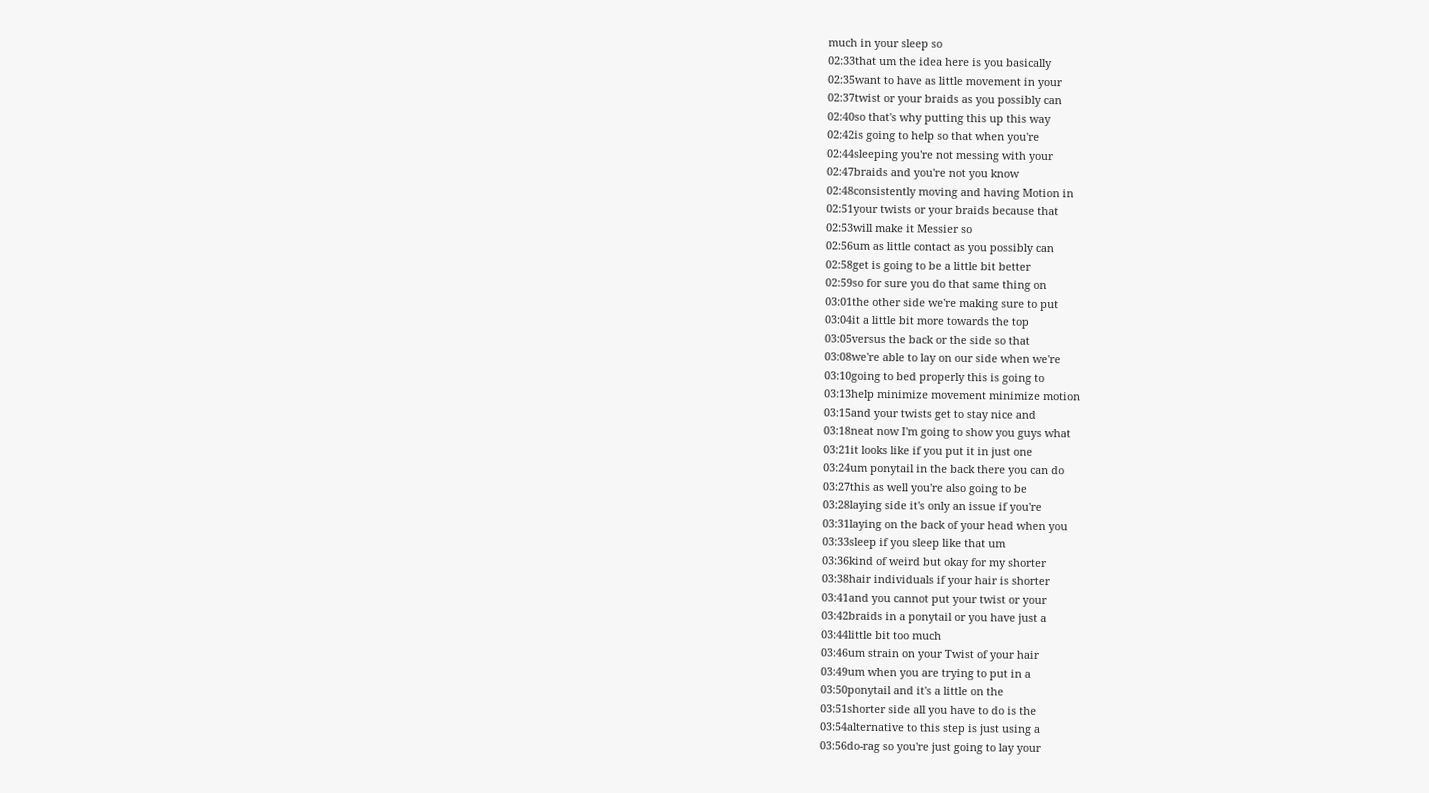much in your sleep so
02:33that um the idea here is you basically
02:35want to have as little movement in your
02:37twist or your braids as you possibly can
02:40so that's why putting this up this way
02:42is going to help so that when you're
02:44sleeping you're not messing with your
02:47braids and you're not you know
02:48consistently moving and having Motion in
02:51your twists or your braids because that
02:53will make it Messier so
02:56um as little contact as you possibly can
02:58get is going to be a little bit better
02:59so for sure you do that same thing on
03:01the other side we're making sure to put
03:04it a little bit more towards the top
03:05versus the back or the side so that
03:08we're able to lay on our side when we're
03:10going to bed properly this is going to
03:13help minimize movement minimize motion
03:15and your twists get to stay nice and
03:18neat now I'm going to show you guys what
03:21it looks like if you put it in just one
03:24um ponytail in the back there you can do
03:27this as well you're also going to be
03:28laying side it's only an issue if you're
03:31laying on the back of your head when you
03:33sleep if you sleep like that um
03:36kind of weird but okay for my shorter
03:38hair individuals if your hair is shorter
03:41and you cannot put your twist or your
03:42braids in a ponytail or you have just a
03:44little bit too much
03:46um strain on your Twist of your hair
03:49um when you are trying to put in a
03:50ponytail and it's a little on the
03:51shorter side all you have to do is the
03:54alternative to this step is just using a
03:56do-rag so you're just going to lay your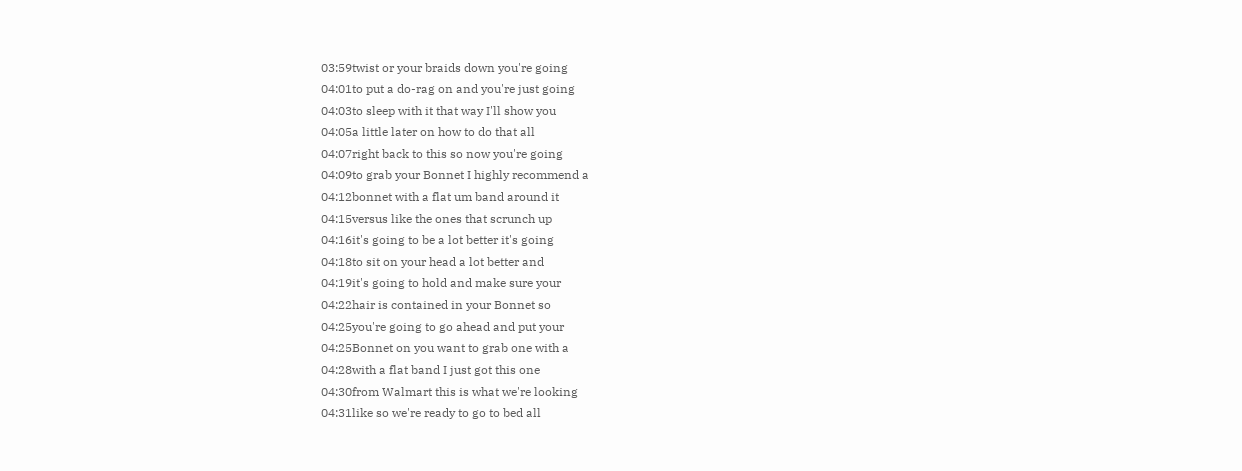03:59twist or your braids down you're going
04:01to put a do-rag on and you're just going
04:03to sleep with it that way I'll show you
04:05a little later on how to do that all
04:07right back to this so now you're going
04:09to grab your Bonnet I highly recommend a
04:12bonnet with a flat um band around it
04:15versus like the ones that scrunch up
04:16it's going to be a lot better it's going
04:18to sit on your head a lot better and
04:19it's going to hold and make sure your
04:22hair is contained in your Bonnet so
04:25you're going to go ahead and put your
04:25Bonnet on you want to grab one with a
04:28with a flat band I just got this one
04:30from Walmart this is what we're looking
04:31like so we're ready to go to bed all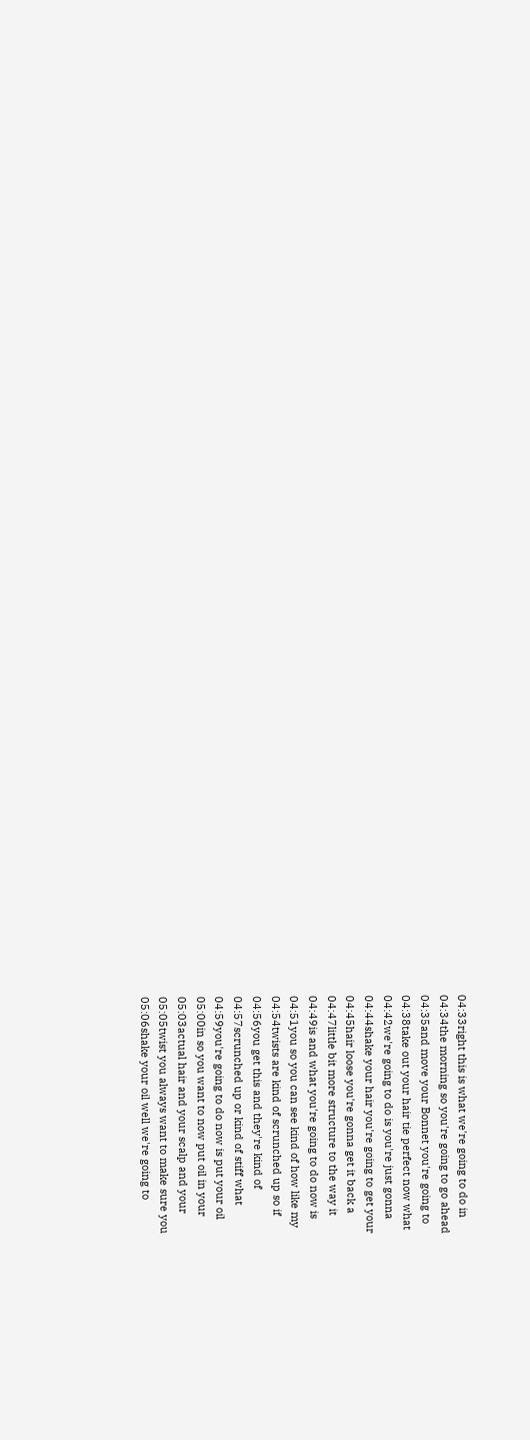04:33right this is what we're going to do in
04:34the morning so you're going to go ahead
04:35and move your Bonnet you're going to
04:38take out your hair tie perfect now what
04:42we're going to do is you're just gonna
04:44shake your hair you're going to get your
04:45hair loose you're gonna get it back a
04:47little bit more structure to the way it
04:49is and what you're going to do now is
04:51you so you can see kind of how like my
04:54twists are kind of scrunched up so if
04:56you get this and they're kind of
04:57scrunched up or kind of stiff what
04:59you're going to do now is put your oil
05:00in so you want to now put oil in your
05:03actual hair and your scalp and your
05:05twist you always want to make sure you
05:06shake your oil well we're going to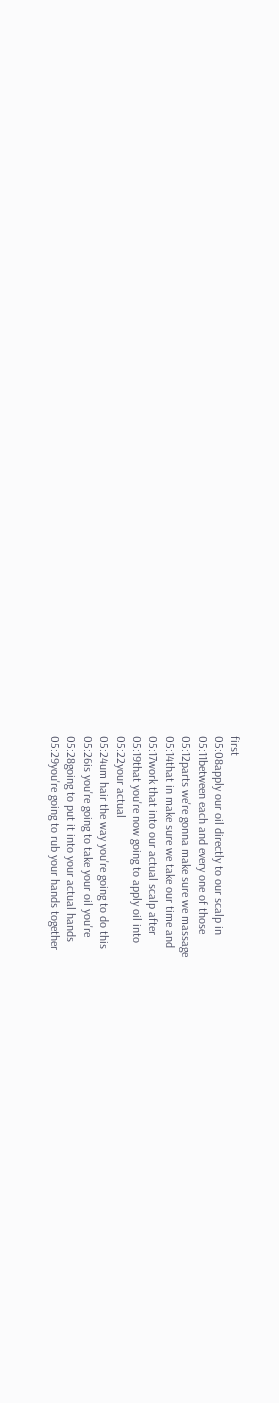first
05:08apply our oil directly to our scalp in
05:11between each and every one of those
05:12parts we're gonna make sure we massage
05:14that in make sure we take our time and
05:17work that into our actual scalp after
05:19that you're now going to apply oil into
05:22your actual
05:24um hair the way you're going to do this
05:26is you're going to take your oil you're
05:28going to put it into your actual hands
05:29you're going to rub your hands together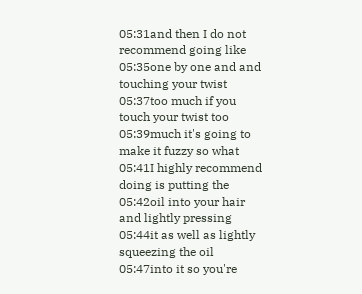05:31and then I do not recommend going like
05:35one by one and and touching your twist
05:37too much if you touch your twist too
05:39much it's going to make it fuzzy so what
05:41I highly recommend doing is putting the
05:42oil into your hair and lightly pressing
05:44it as well as lightly squeezing the oil
05:47into it so you're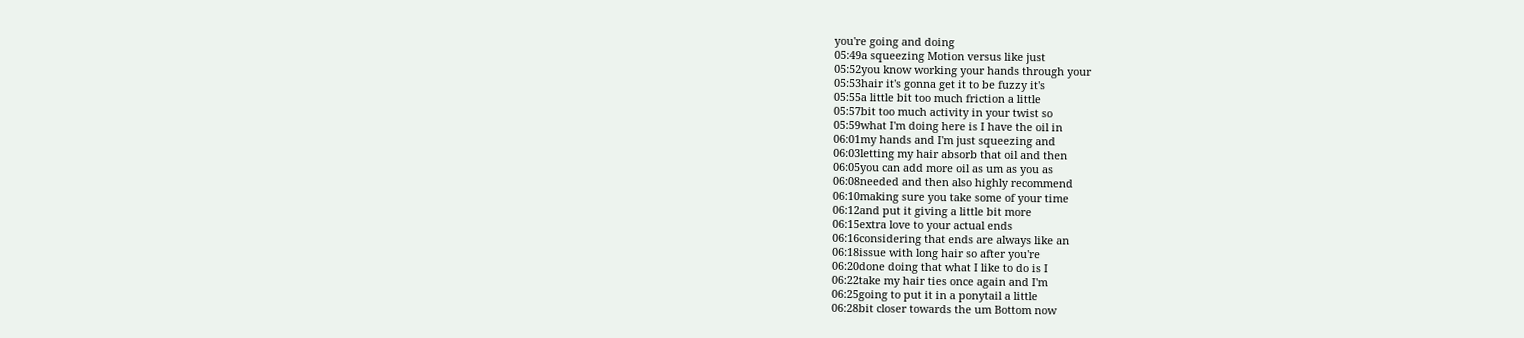you're going and doing
05:49a squeezing Motion versus like just
05:52you know working your hands through your
05:53hair it's gonna get it to be fuzzy it's
05:55a little bit too much friction a little
05:57bit too much activity in your twist so
05:59what I'm doing here is I have the oil in
06:01my hands and I'm just squeezing and
06:03letting my hair absorb that oil and then
06:05you can add more oil as um as you as
06:08needed and then also highly recommend
06:10making sure you take some of your time
06:12and put it giving a little bit more
06:15extra love to your actual ends
06:16considering that ends are always like an
06:18issue with long hair so after you're
06:20done doing that what I like to do is I
06:22take my hair ties once again and I'm
06:25going to put it in a ponytail a little
06:28bit closer towards the um Bottom now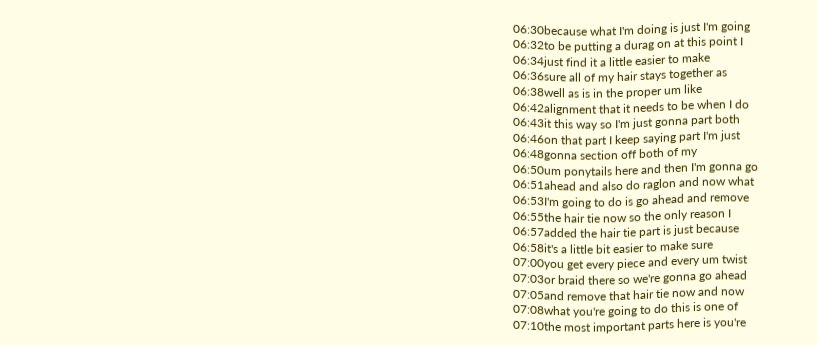06:30because what I'm doing is just I'm going
06:32to be putting a durag on at this point I
06:34just find it a little easier to make
06:36sure all of my hair stays together as
06:38well as is in the proper um like
06:42alignment that it needs to be when I do
06:43it this way so I'm just gonna part both
06:46on that part I keep saying part I'm just
06:48gonna section off both of my
06:50um ponytails here and then I'm gonna go
06:51ahead and also do raglon and now what
06:53I'm going to do is go ahead and remove
06:55the hair tie now so the only reason I
06:57added the hair tie part is just because
06:58it's a little bit easier to make sure
07:00you get every piece and every um twist
07:03or braid there so we're gonna go ahead
07:05and remove that hair tie now and now
07:08what you're going to do this is one of
07:10the most important parts here is you're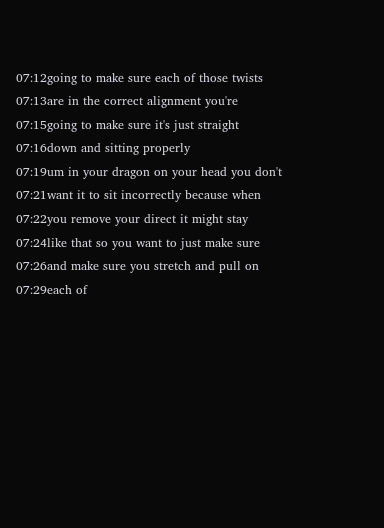07:12going to make sure each of those twists
07:13are in the correct alignment you're
07:15going to make sure it's just straight
07:16down and sitting properly
07:19um in your dragon on your head you don't
07:21want it to sit incorrectly because when
07:22you remove your direct it might stay
07:24like that so you want to just make sure
07:26and make sure you stretch and pull on
07:29each of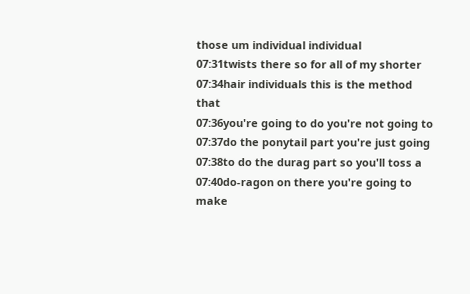those um individual individual
07:31twists there so for all of my shorter
07:34hair individuals this is the method that
07:36you're going to do you're not going to
07:37do the ponytail part you're just going
07:38to do the durag part so you'll toss a
07:40do-ragon on there you're going to make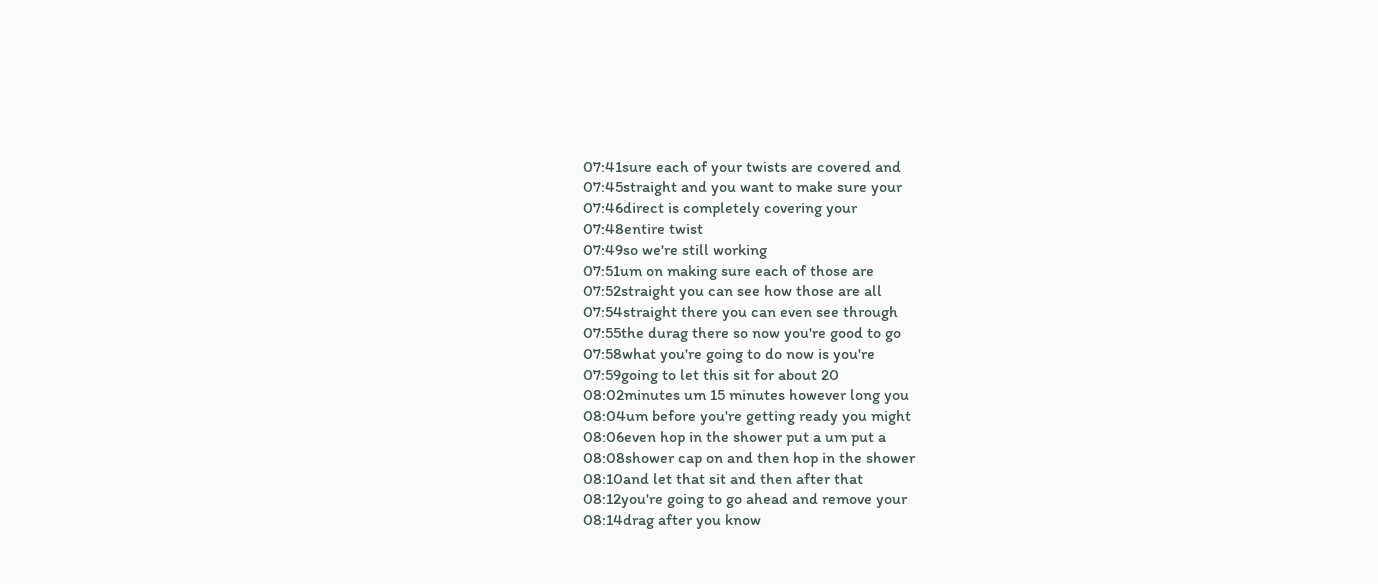07:41sure each of your twists are covered and
07:45straight and you want to make sure your
07:46direct is completely covering your
07:48entire twist
07:49so we're still working
07:51um on making sure each of those are
07:52straight you can see how those are all
07:54straight there you can even see through
07:55the durag there so now you're good to go
07:58what you're going to do now is you're
07:59going to let this sit for about 20
08:02minutes um 15 minutes however long you
08:04um before you're getting ready you might
08:06even hop in the shower put a um put a
08:08shower cap on and then hop in the shower
08:10and let that sit and then after that
08:12you're going to go ahead and remove your
08:14drag after you know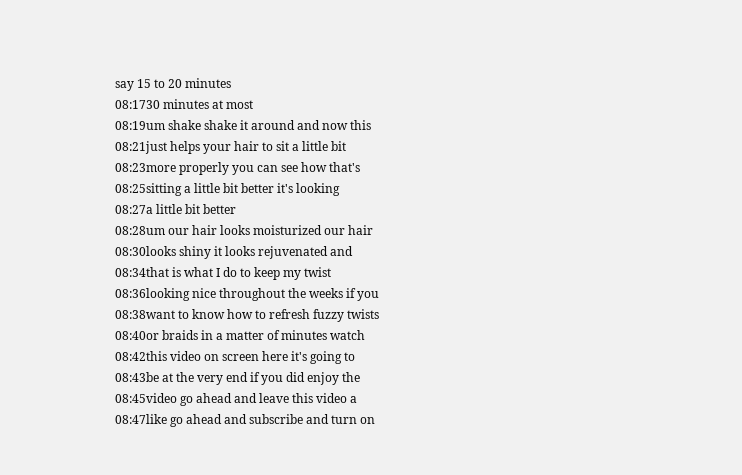say 15 to 20 minutes
08:1730 minutes at most
08:19um shake shake it around and now this
08:21just helps your hair to sit a little bit
08:23more properly you can see how that's
08:25sitting a little bit better it's looking
08:27a little bit better
08:28um our hair looks moisturized our hair
08:30looks shiny it looks rejuvenated and
08:34that is what I do to keep my twist
08:36looking nice throughout the weeks if you
08:38want to know how to refresh fuzzy twists
08:40or braids in a matter of minutes watch
08:42this video on screen here it's going to
08:43be at the very end if you did enjoy the
08:45video go ahead and leave this video a
08:47like go ahead and subscribe and turn on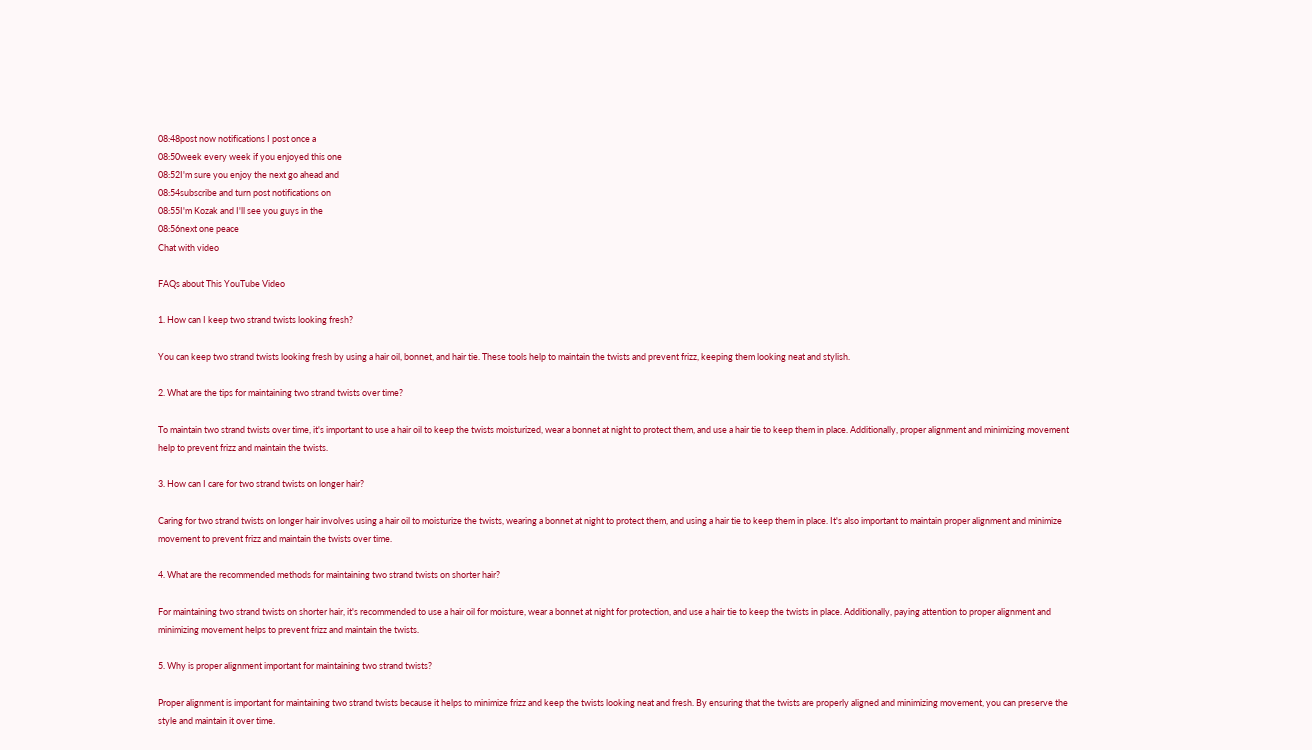08:48post now notifications I post once a
08:50week every week if you enjoyed this one
08:52I'm sure you enjoy the next go ahead and
08:54subscribe and turn post notifications on
08:55I'm Kozak and I'll see you guys in the
08:56next one peace
Chat with video

FAQs about This YouTube Video

1. How can I keep two strand twists looking fresh?

You can keep two strand twists looking fresh by using a hair oil, bonnet, and hair tie. These tools help to maintain the twists and prevent frizz, keeping them looking neat and stylish.

2. What are the tips for maintaining two strand twists over time?

To maintain two strand twists over time, it's important to use a hair oil to keep the twists moisturized, wear a bonnet at night to protect them, and use a hair tie to keep them in place. Additionally, proper alignment and minimizing movement help to prevent frizz and maintain the twists.

3. How can I care for two strand twists on longer hair?

Caring for two strand twists on longer hair involves using a hair oil to moisturize the twists, wearing a bonnet at night to protect them, and using a hair tie to keep them in place. It's also important to maintain proper alignment and minimize movement to prevent frizz and maintain the twists over time.

4. What are the recommended methods for maintaining two strand twists on shorter hair?

For maintaining two strand twists on shorter hair, it's recommended to use a hair oil for moisture, wear a bonnet at night for protection, and use a hair tie to keep the twists in place. Additionally, paying attention to proper alignment and minimizing movement helps to prevent frizz and maintain the twists.

5. Why is proper alignment important for maintaining two strand twists?

Proper alignment is important for maintaining two strand twists because it helps to minimize frizz and keep the twists looking neat and fresh. By ensuring that the twists are properly aligned and minimizing movement, you can preserve the style and maintain it over time.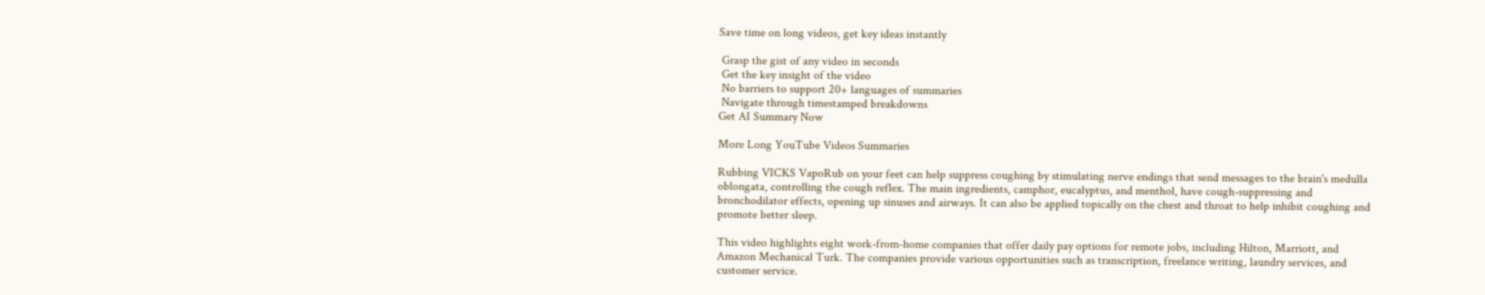Save time on long videos, get key ideas instantly

 Grasp the gist of any video in seconds
 Get the key insight of the video
 No barriers to support 20+ languages of summaries
 Navigate through timestamped breakdowns
Get AI Summary Now

More Long YouTube Videos Summaries

Rubbing VICKS VapoRub on your feet can help suppress coughing by stimulating nerve endings that send messages to the brain's medulla oblongata, controlling the cough reflex. The main ingredients, camphor, eucalyptus, and menthol, have cough-suppressing and bronchodilator effects, opening up sinuses and airways. It can also be applied topically on the chest and throat to help inhibit coughing and promote better sleep.

This video highlights eight work-from-home companies that offer daily pay options for remote jobs, including Hilton, Marriott, and Amazon Mechanical Turk. The companies provide various opportunities such as transcription, freelance writing, laundry services, and customer service.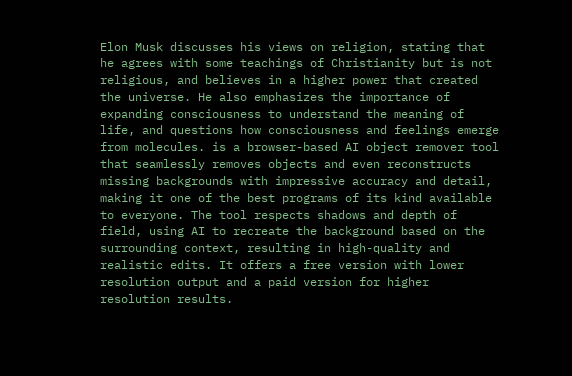Elon Musk discusses his views on religion, stating that he agrees with some teachings of Christianity but is not religious, and believes in a higher power that created the universe. He also emphasizes the importance of expanding consciousness to understand the meaning of life, and questions how consciousness and feelings emerge from molecules. is a browser-based AI object remover tool that seamlessly removes objects and even reconstructs missing backgrounds with impressive accuracy and detail, making it one of the best programs of its kind available to everyone. The tool respects shadows and depth of field, using AI to recreate the background based on the surrounding context, resulting in high-quality and realistic edits. It offers a free version with lower resolution output and a paid version for higher resolution results.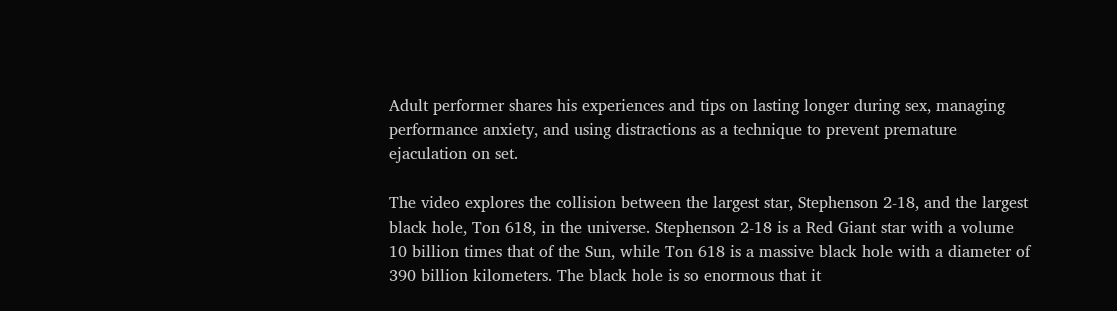Adult performer shares his experiences and tips on lasting longer during sex, managing performance anxiety, and using distractions as a technique to prevent premature ejaculation on set.

The video explores the collision between the largest star, Stephenson 2-18, and the largest black hole, Ton 618, in the universe. Stephenson 2-18 is a Red Giant star with a volume 10 billion times that of the Sun, while Ton 618 is a massive black hole with a diameter of 390 billion kilometers. The black hole is so enormous that it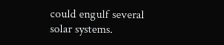could engulf several solar systems.